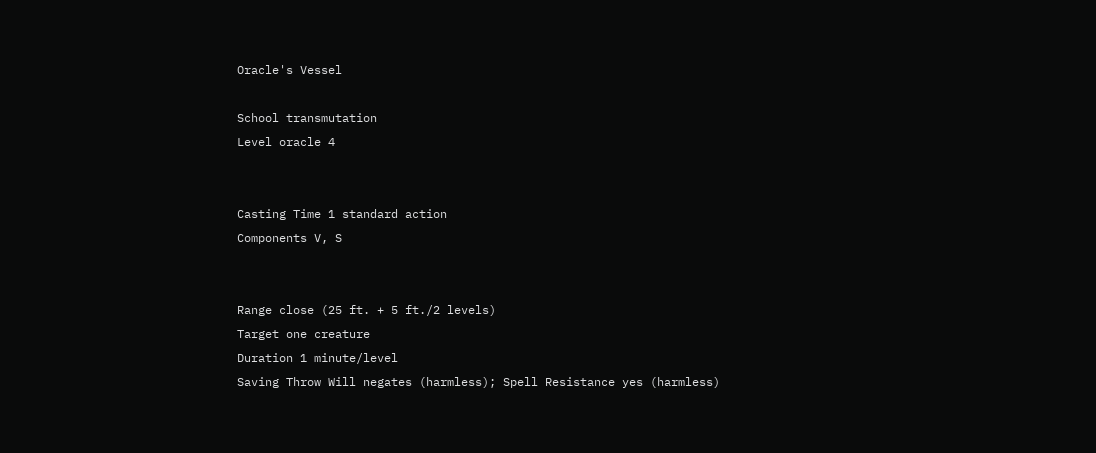Oracle's Vessel

School transmutation
Level oracle 4


Casting Time 1 standard action
Components V, S


Range close (25 ft. + 5 ft./2 levels)
Target one creature
Duration 1 minute/level
Saving Throw Will negates (harmless); Spell Resistance yes (harmless)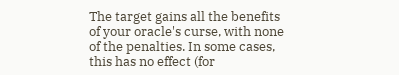The target gains all the benefits of your oracle's curse, with none of the penalties. In some cases, this has no effect (for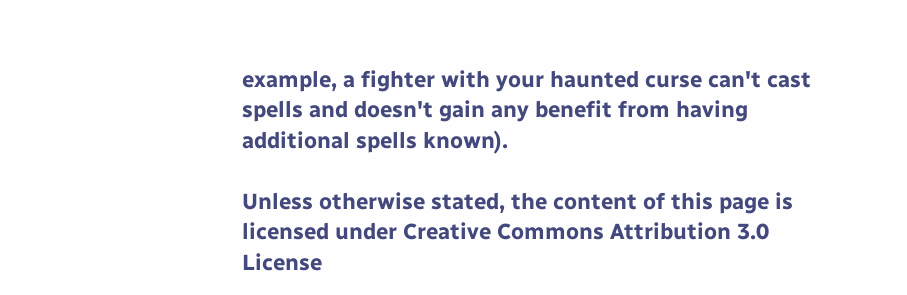example, a fighter with your haunted curse can't cast spells and doesn't gain any benefit from having additional spells known).

Unless otherwise stated, the content of this page is licensed under Creative Commons Attribution 3.0 License